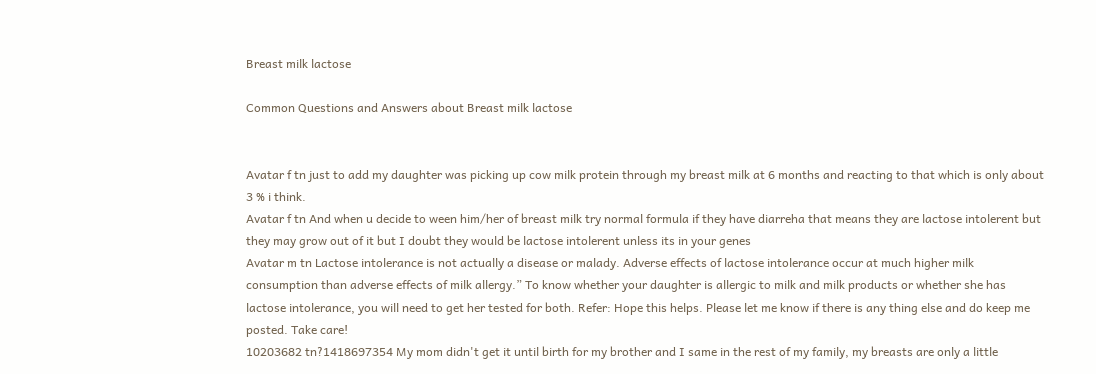Breast milk lactose

Common Questions and Answers about Breast milk lactose


Avatar f tn just to add my daughter was picking up cow milk protein through my breast milk at 6 months and reacting to that which is only about 3 % i think.
Avatar f tn And when u decide to ween him/her of breast milk try normal formula if they have diarreha that means they are lactose intolerent but they may grow out of it but I doubt they would be lactose intolerent unless its in your genes
Avatar m tn Lactose intolerance is not actually a disease or malady. Adverse effects of lactose intolerance occur at much higher milk consumption than adverse effects of milk allergy.” To know whether your daughter is allergic to milk and milk products or whether she has lactose intolerance, you will need to get her tested for both. Refer: Hope this helps. Please let me know if there is any thing else and do keep me posted. Take care!
10203682 tn?1418697354 My mom didn't get it until birth for my brother and I same in the rest of my family, my breasts are only a little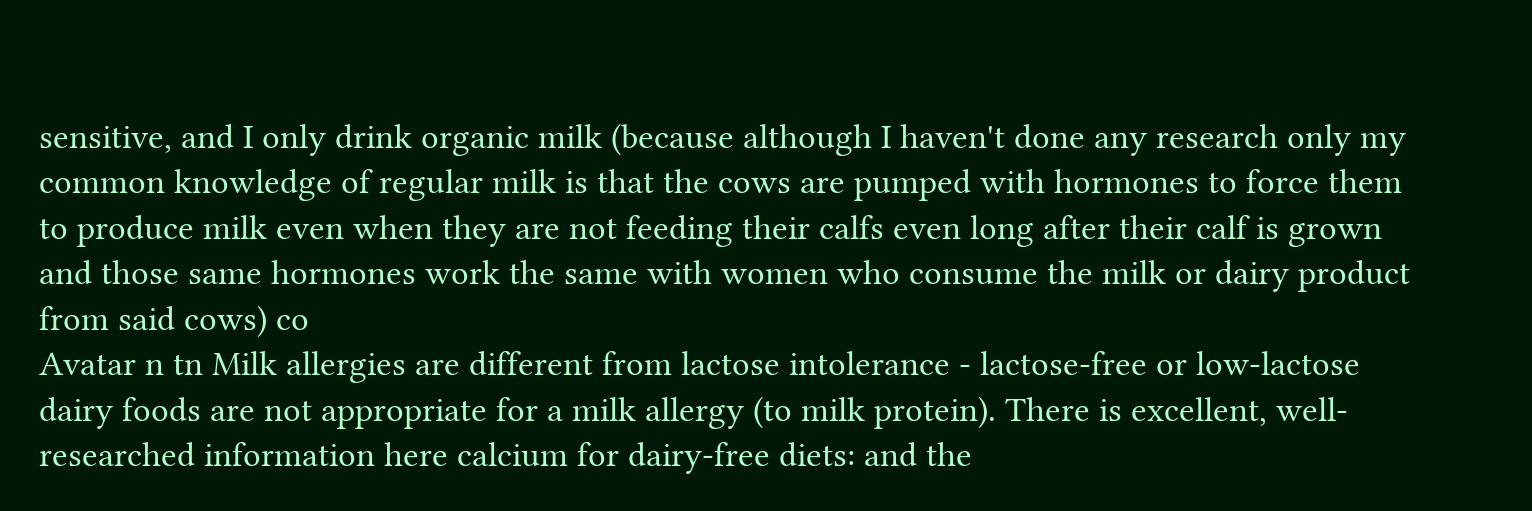sensitive, and I only drink organic milk (because although I haven't done any research only my common knowledge of regular milk is that the cows are pumped with hormones to force them to produce milk even when they are not feeding their calfs even long after their calf is grown and those same hormones work the same with women who consume the milk or dairy product from said cows) co
Avatar n tn Milk allergies are different from lactose intolerance - lactose-free or low-lactose dairy foods are not appropriate for a milk allergy (to milk protein). There is excellent, well-researched information here calcium for dairy-free diets: and the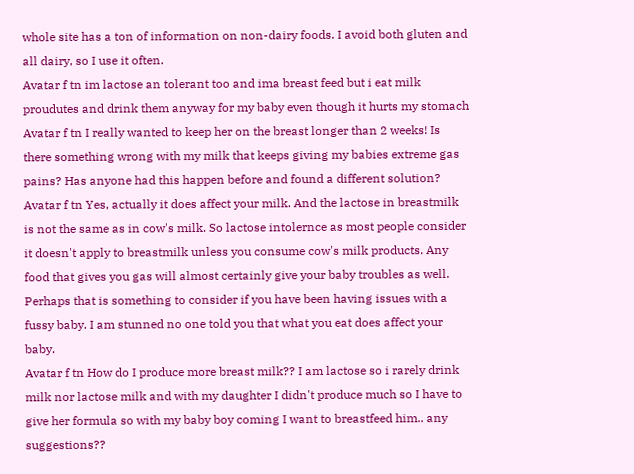whole site has a ton of information on non-dairy foods. I avoid both gluten and all dairy, so I use it often.
Avatar f tn im lactose an tolerant too and ima breast feed but i eat milk proudutes and drink them anyway for my baby even though it hurts my stomach
Avatar f tn I really wanted to keep her on the breast longer than 2 weeks! Is there something wrong with my milk that keeps giving my babies extreme gas pains? Has anyone had this happen before and found a different solution?
Avatar f tn Yes, actually it does affect your milk. And the lactose in breastmilk is not the same as in cow's milk. So lactose intolernce as most people consider it doesn't apply to breastmilk unless you consume cow's milk products. Any food that gives you gas will almost certainly give your baby troubles as well. Perhaps that is something to consider if you have been having issues with a fussy baby. I am stunned no one told you that what you eat does affect your baby.
Avatar f tn How do I produce more breast milk?? I am lactose so i rarely drink milk nor lactose milk and with my daughter I didn't produce much so I have to give her formula so with my baby boy coming I want to breastfeed him.. any suggestions??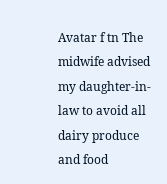Avatar f tn The midwife advised my daughter-in-law to avoid all dairy produce and food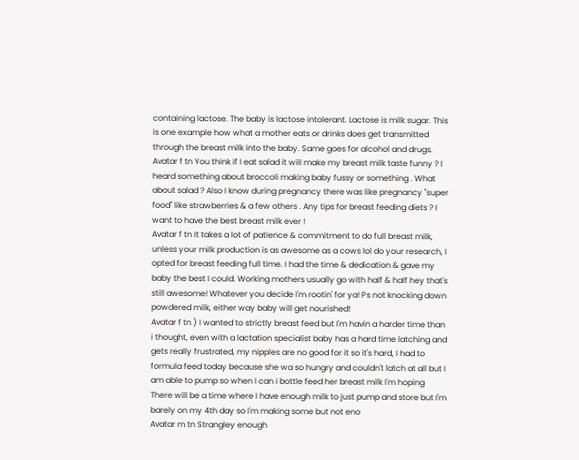containing lactose. The baby is lactose intolerant. Lactose is milk sugar. This is one example how what a mother eats or drinks does get transmitted through the breast milk into the baby. Same goes for alcohol and drugs.
Avatar f tn You think if I eat salad it will make my breast milk taste funny ? I heard something about broccoli making baby fussy or something . What about salad ? Also I know during pregnancy there was like pregnancy "super food" like strawberries & a few others . Any tips for breast feeding diets ? I want to have the best breast milk ever !
Avatar f tn It takes a lot of patience & commitment to do full breast milk, unless your milk production is as awesome as a cows lol do your research, I opted for breast feeding full time. I had the time & dedication & gave my baby the best I could. Working mothers usually go with half & half hey that's still awesome! Whatever you decide I'm rootin' for ya! Ps not knocking down powdered milk, either way baby will get nourished!
Avatar f tn ) I wanted to strictly breast feed but I'm havin a harder time than i thought, even with a lactation specialist baby has a hard time latching and gets really frustrated, my nipples are no good for it so it's hard, I had to formula feed today because she wa so hungry and couldn't latch at all but I am able to pump so when I can i bottle feed her breast milk I'm hoping There will be a time where I have enough milk to just pump and store but I'm barely on my 4th day so I'm making some but not eno
Avatar m tn Strangley enough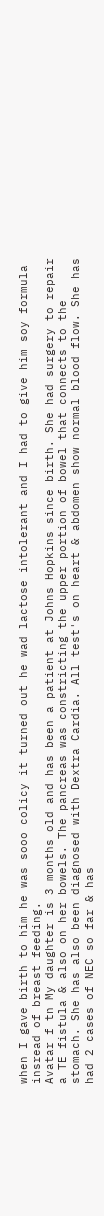when I gave birth to him he was sooo colicy it turned out he wad lactose intolerant and I had to give him soy formula insread of breast feeding.
Avatar f tn My daughter is 3 months old and has been a patient at Johns Hopkins since birth. She had surgery to repair a TE fistula & also on her bowels. The pancreas was constricting the upper portion of bowel that connects to the stomach. She has also been diagnosed with Dextra Cardia. All test's on heart & abdomen show normal blood flow. She has had 2 cases of NEC so far & has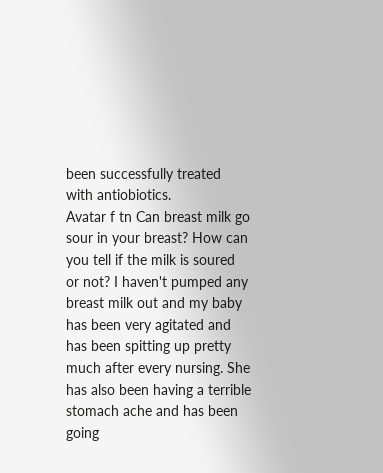been successfully treated with antiobiotics.
Avatar f tn Can breast milk go sour in your breast? How can you tell if the milk is soured or not? I haven't pumped any breast milk out and my baby has been very agitated and has been spitting up pretty much after every nursing. She has also been having a terrible stomach ache and has been going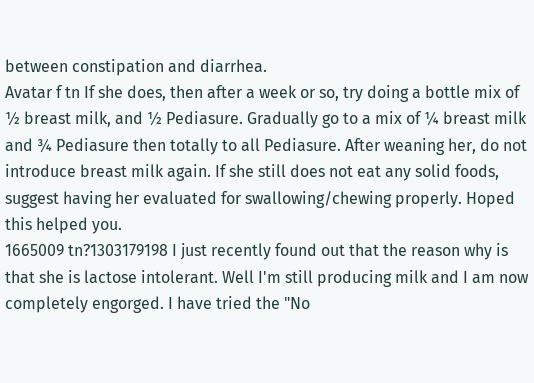between constipation and diarrhea.
Avatar f tn If she does, then after a week or so, try doing a bottle mix of ½ breast milk, and ½ Pediasure. Gradually go to a mix of ¼ breast milk and ¾ Pediasure then totally to all Pediasure. After weaning her, do not introduce breast milk again. If she still does not eat any solid foods, suggest having her evaluated for swallowing/chewing properly. Hoped this helped you.
1665009 tn?1303179198 I just recently found out that the reason why is that she is lactose intolerant. Well I'm still producing milk and I am now completely engorged. I have tried the "No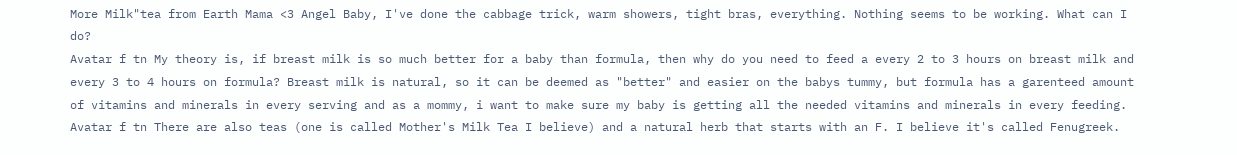More Milk"tea from Earth Mama <3 Angel Baby, I've done the cabbage trick, warm showers, tight bras, everything. Nothing seems to be working. What can I do?
Avatar f tn My theory is, if breast milk is so much better for a baby than formula, then why do you need to feed a every 2 to 3 hours on breast milk and every 3 to 4 hours on formula? Breast milk is natural, so it can be deemed as "better" and easier on the babys tummy, but formula has a garenteed amount of vitamins and minerals in every serving and as a mommy, i want to make sure my baby is getting all the needed vitamins and minerals in every feeding.
Avatar f tn There are also teas (one is called Mother's Milk Tea I believe) and a natural herb that starts with an F. I believe it's called Fenugreek.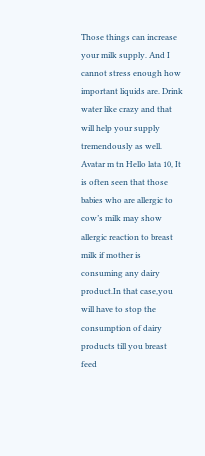Those things can increase your milk supply. And I cannot stress enough how important liquids are. Drink water like crazy and that will help your supply tremendously as well.
Avatar m tn Hello lata 10, It is often seen that those babies who are allergic to cow’s milk may show allergic reaction to breast milk if mother is consuming any dairy product.In that case,you will have to stop the consumption of dairy products till you breast feed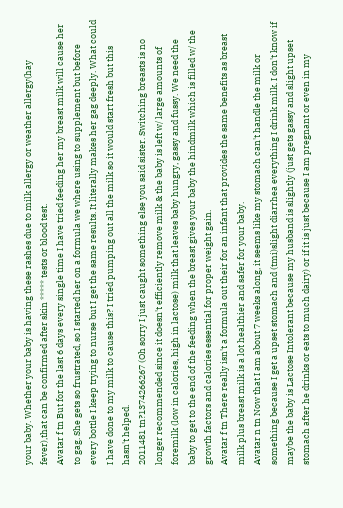your baby. Whether your baby is having these rashes due to milk allergy or weather allergy(hay fever),that can be confirmed after skin ***** tests or blood test.
Avatar f tn But for the last 6 days every single time I have tried feeding her my breast milk will cause her to gag. She gets so frustrated, so I started her on a formula we where using to supplement but before every bottle I keep trying to nurse but I get the same results. It literally makes her gag deeply. What could I have done to my milk to cause this? I tried pumping out all the milk so it would start fresh but this hasn't helped.
2011481 tn?1374266267 (Oh sorry I just caught something else you said sister. Switching breasts is no longer recommended since it doesn't efficiently remove milk & the baby is left w/ large amounts of foremilk (low in calories, high in lactose) milk that leaves baby hungry, gassy and fussy. We need the baby to get to the end of the feeding when the breast gives your baby the hindmilk which is filled w/ the growth factors and calories essential for proper weight gain.
Avatar f tn There really isn't a formula out their for an infant that provides the same benefits as breast milk plus breast milk is a lot healthier and safer for your baby.
Avatar n tn Now that I am about 7 weeks along, it seems like my stomach can't handle the milk or something because I get a upset stomach and (tmi)slight diarrhea everything I drink milk. I don't know if maybe the baby is Lactose Intolerant because my husband is slightly (just gets gassy and slight upset stomach after he drinks or eats to much dairy) or if it is just because I am pregnant or even in my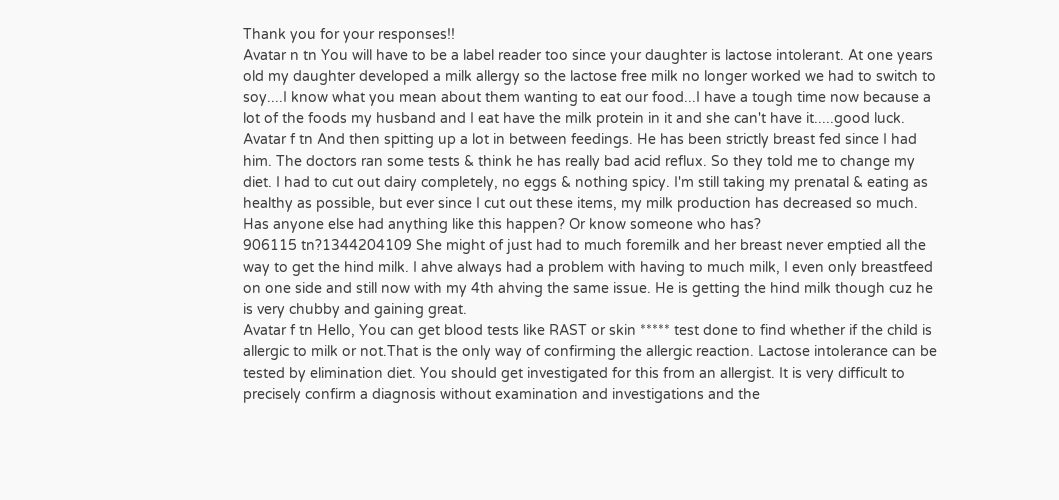Thank you for your responses!!
Avatar n tn You will have to be a label reader too since your daughter is lactose intolerant. At one years old my daughter developed a milk allergy so the lactose free milk no longer worked we had to switch to soy....I know what you mean about them wanting to eat our food...I have a tough time now because a lot of the foods my husband and I eat have the milk protein in it and she can't have it.....good luck.
Avatar f tn And then spitting up a lot in between feedings. He has been strictly breast fed since I had him. The doctors ran some tests & think he has really bad acid reflux. So they told me to change my diet. I had to cut out dairy completely, no eggs & nothing spicy. I'm still taking my prenatal & eating as healthy as possible, but ever since I cut out these items, my milk production has decreased so much. Has anyone else had anything like this happen? Or know someone who has?
906115 tn?1344204109 She might of just had to much foremilk and her breast never emptied all the way to get the hind milk. I ahve always had a problem with having to much milk, I even only breastfeed on one side and still now with my 4th ahving the same issue. He is getting the hind milk though cuz he is very chubby and gaining great.
Avatar f tn Hello, You can get blood tests like RAST or skin ***** test done to find whether if the child is allergic to milk or not.That is the only way of confirming the allergic reaction. Lactose intolerance can be tested by elimination diet. You should get investigated for this from an allergist. It is very difficult to precisely confirm a diagnosis without examination and investigations and the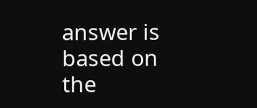answer is based on the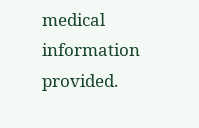medical information provided.